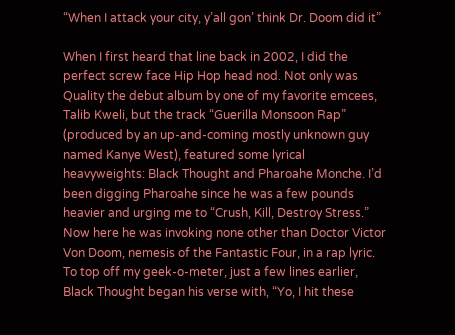“When I attack your city, y’all gon’ think Dr. Doom did it”

When I first heard that line back in 2002, I did the perfect screw face Hip Hop head nod. Not only was Quality the debut album by one of my favorite emcees, Talib Kweli, but the track “Guerilla Monsoon Rap” (produced by an up-and-coming mostly unknown guy named Kanye West), featured some lyrical heavyweights: Black Thought and Pharoahe Monche. I’d been digging Pharoahe since he was a few pounds heavier and urging me to “Crush, Kill, Destroy Stress.” Now here he was invoking none other than Doctor Victor Von Doom, nemesis of the Fantastic Four, in a rap lyric. To top off my geek-o-meter, just a few lines earlier, Black Thought began his verse with, “Yo, I hit these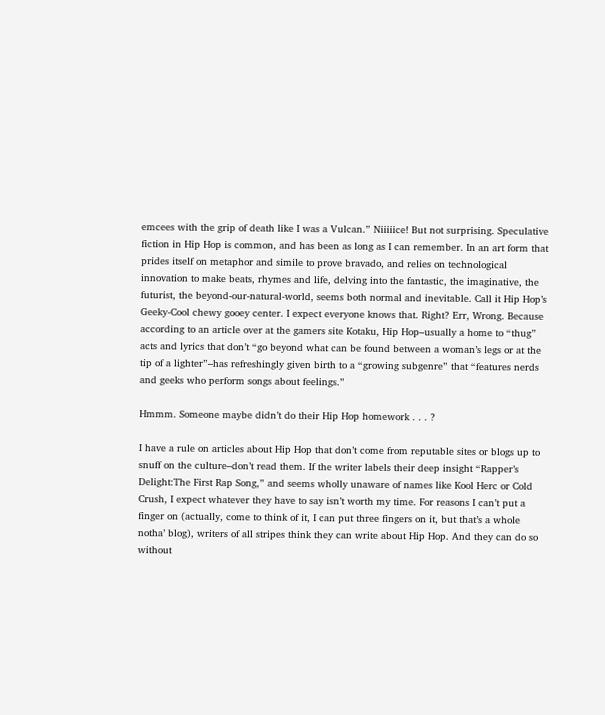emcees with the grip of death like I was a Vulcan.” Niiiiice! But not surprising. Speculative fiction in Hip Hop is common, and has been as long as I can remember. In an art form that prides itself on metaphor and simile to prove bravado, and relies on technological innovation to make beats, rhymes and life, delving into the fantastic, the imaginative, the futurist, the beyond-our-natural-world, seems both normal and inevitable. Call it Hip Hop’s Geeky-Cool chewy gooey center. I expect everyone knows that. Right? Err, Wrong. Because according to an article over at the gamers site Kotaku, Hip Hop–usually a home to “thug” acts and lyrics that don’t “go beyond what can be found between a woman’s legs or at the tip of a lighter”–has refreshingly given birth to a “growing subgenre” that “features nerds and geeks who perform songs about feelings.”

Hmmm. Someone maybe didn’t do their Hip Hop homework . . . ?

I have a rule on articles about Hip Hop that don’t come from reputable sites or blogs up to snuff on the culture–don’t read them. If the writer labels their deep insight “Rapper’s Delight:The First Rap Song,” and seems wholly unaware of names like Kool Herc or Cold Crush, I expect whatever they have to say isn’t worth my time. For reasons I can’t put a finger on (actually, come to think of it, I can put three fingers on it, but that’s a whole notha’ blog), writers of all stripes think they can write about Hip Hop. And they can do so without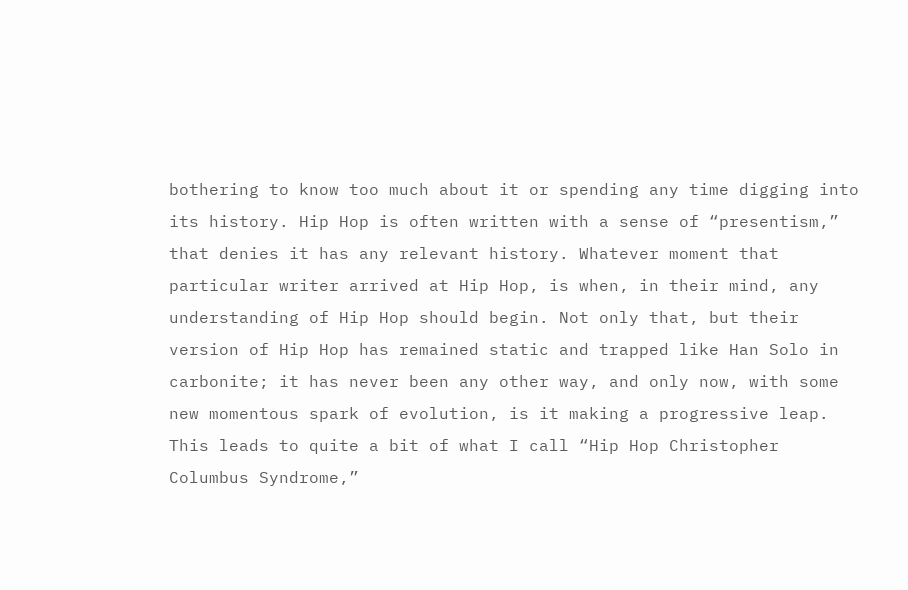bothering to know too much about it or spending any time digging into its history. Hip Hop is often written with a sense of “presentism,” that denies it has any relevant history. Whatever moment that particular writer arrived at Hip Hop, is when, in their mind, any understanding of Hip Hop should begin. Not only that, but their version of Hip Hop has remained static and trapped like Han Solo in carbonite; it has never been any other way, and only now, with some new momentous spark of evolution, is it making a progressive leap. This leads to quite a bit of what I call “Hip Hop Christopher Columbus Syndrome,”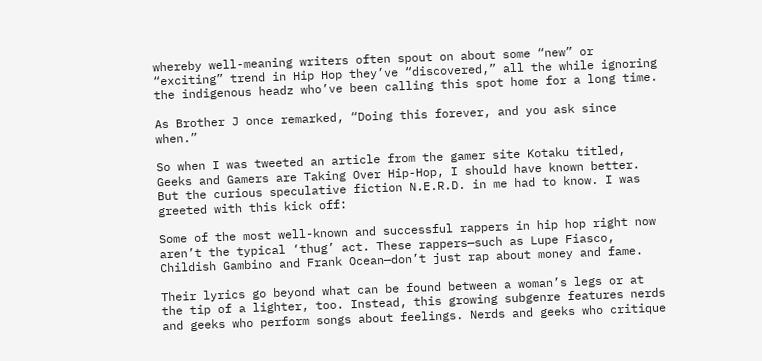whereby well-meaning writers often spout on about some “new” or “exciting” trend in Hip Hop they’ve “discovered,” all the while ignoring the indigenous headz who’ve been calling this spot home for a long time.

As Brother J once remarked, “Doing this forever, and you ask since when.”

So when I was tweeted an article from the gamer site Kotaku titled, Geeks and Gamers are Taking Over Hip-Hop, I should have known better. But the curious speculative fiction N.E.R.D. in me had to know. I was greeted with this kick off:

Some of the most well-known and successful rappers in hip hop right now aren’t the typical ‘thug’ act. These rappers—such as Lupe Fiasco, Childish Gambino and Frank Ocean—don’t just rap about money and fame.

Their lyrics go beyond what can be found between a woman’s legs or at the tip of a lighter, too. Instead, this growing subgenre features nerds and geeks who perform songs about feelings. Nerds and geeks who critique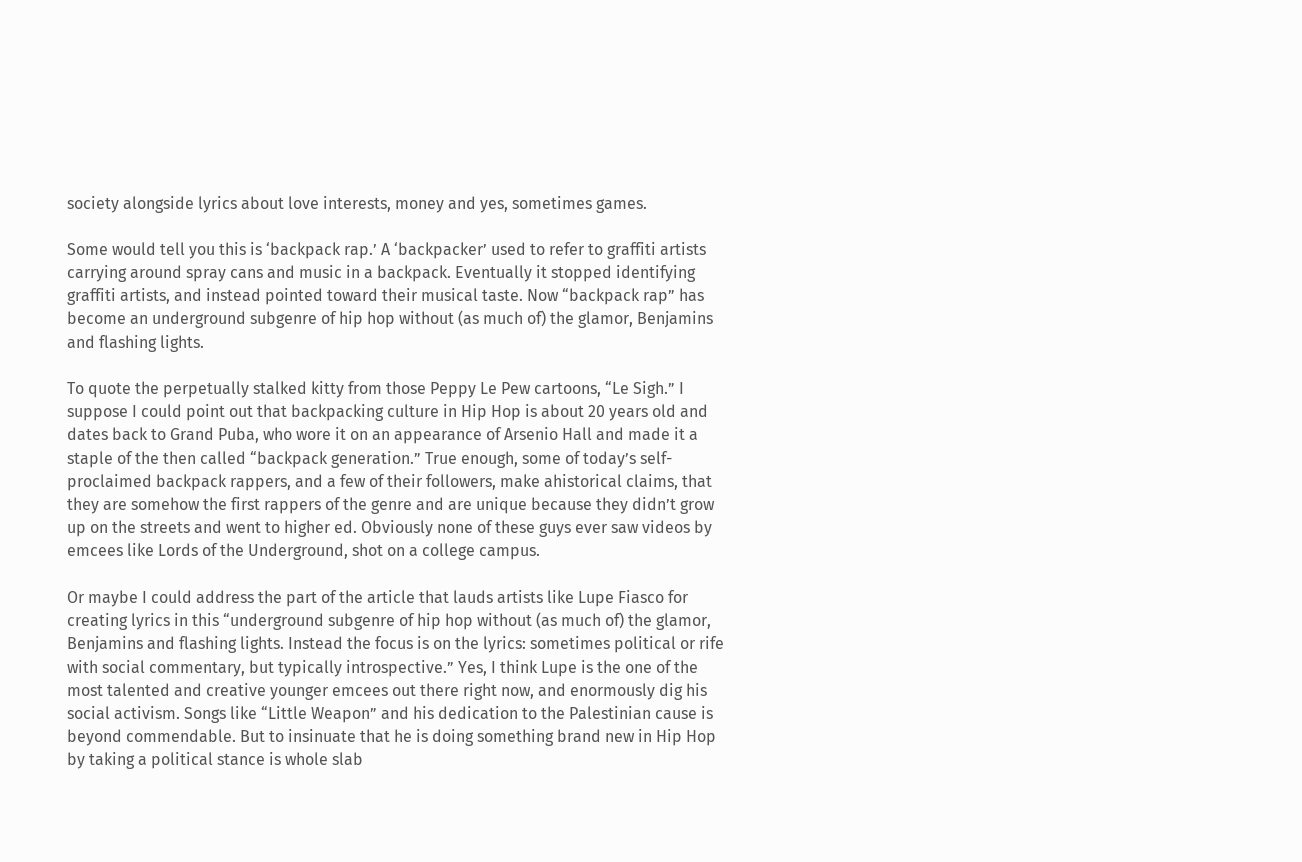society alongside lyrics about love interests, money and yes, sometimes games.

Some would tell you this is ‘backpack rap.’ A ‘backpacker’ used to refer to graffiti artists carrying around spray cans and music in a backpack. Eventually it stopped identifying graffiti artists, and instead pointed toward their musical taste. Now “backpack rap” has become an underground subgenre of hip hop without (as much of) the glamor, Benjamins and flashing lights.

To quote the perpetually stalked kitty from those Peppy Le Pew cartoons, “Le Sigh.” I suppose I could point out that backpacking culture in Hip Hop is about 20 years old and dates back to Grand Puba, who wore it on an appearance of Arsenio Hall and made it a staple of the then called “backpack generation.” True enough, some of today’s self-proclaimed backpack rappers, and a few of their followers, make ahistorical claims, that they are somehow the first rappers of the genre and are unique because they didn’t grow up on the streets and went to higher ed. Obviously none of these guys ever saw videos by emcees like Lords of the Underground, shot on a college campus.

Or maybe I could address the part of the article that lauds artists like Lupe Fiasco for creating lyrics in this “underground subgenre of hip hop without (as much of) the glamor, Benjamins and flashing lights. Instead the focus is on the lyrics: sometimes political or rife with social commentary, but typically introspective.” Yes, I think Lupe is the one of the most talented and creative younger emcees out there right now, and enormously dig his social activism. Songs like “Little Weapon” and his dedication to the Palestinian cause is beyond commendable. But to insinuate that he is doing something brand new in Hip Hop by taking a political stance is whole slab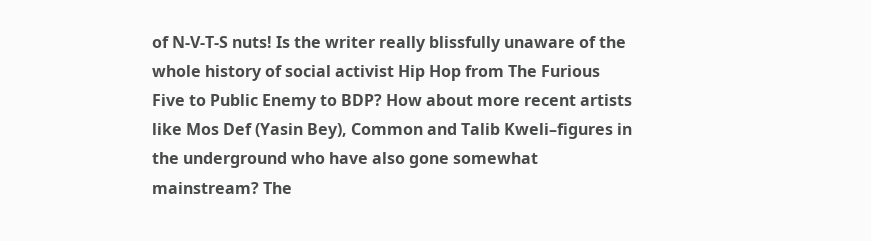of N-V-T-S nuts! Is the writer really blissfully unaware of the whole history of social activist Hip Hop from The Furious Five to Public Enemy to BDP? How about more recent artists like Mos Def (Yasin Bey), Common and Talib Kweli–figures in the underground who have also gone somewhat mainstream? The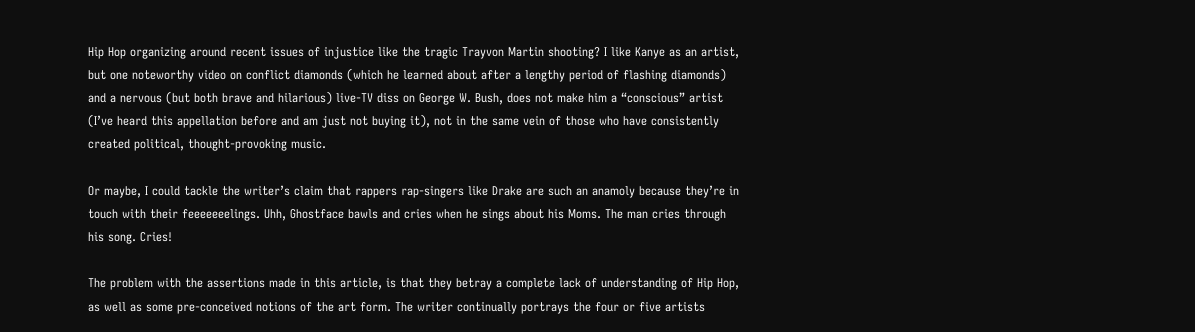Hip Hop organizing around recent issues of injustice like the tragic Trayvon Martin shooting? I like Kanye as an artist, but one noteworthy video on conflict diamonds (which he learned about after a lengthy period of flashing diamonds) and a nervous (but both brave and hilarious) live-TV diss on George W. Bush, does not make him a “conscious” artist (I’ve heard this appellation before and am just not buying it), not in the same vein of those who have consistently created political, thought-provoking music.

Or maybe, I could tackle the writer’s claim that rappers rap-singers like Drake are such an anamoly because they’re in touch with their feeeeeeelings. Uhh, Ghostface bawls and cries when he sings about his Moms. The man cries through his song. Cries!

The problem with the assertions made in this article, is that they betray a complete lack of understanding of Hip Hop, as well as some pre-conceived notions of the art form. The writer continually portrays the four or five artists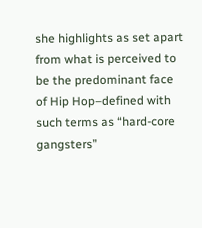she highlights as set apart from what is perceived to be the predominant face of Hip Hop–defined with such terms as “hard-core gangsters”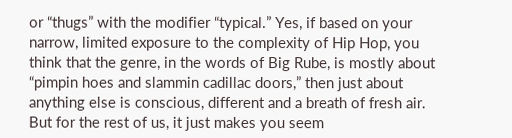or “thugs” with the modifier “typical.” Yes, if based on your narrow, limited exposure to the complexity of Hip Hop, you think that the genre, in the words of Big Rube, is mostly about “pimpin hoes and slammin cadillac doors,” then just about anything else is conscious, different and a breath of fresh air. But for the rest of us, it just makes you seem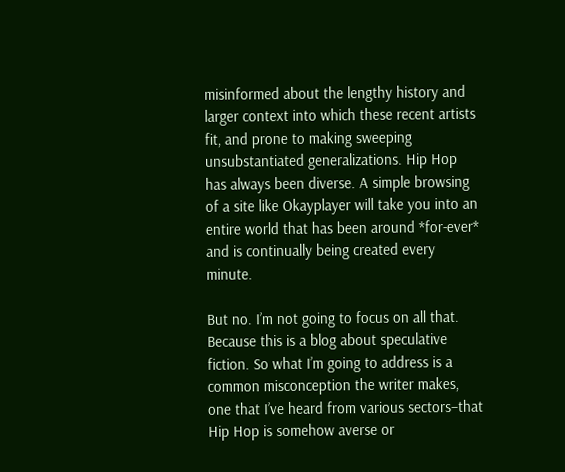misinformed about the lengthy history and larger context into which these recent artists fit, and prone to making sweeping unsubstantiated generalizations. Hip Hop has always been diverse. A simple browsing of a site like Okayplayer will take you into an entire world that has been around *for-ever* and is continually being created every minute.

But no. I’m not going to focus on all that. Because this is a blog about speculative fiction. So what I’m going to address is a common misconception the writer makes, one that I’ve heard from various sectors–that Hip Hop is somehow averse or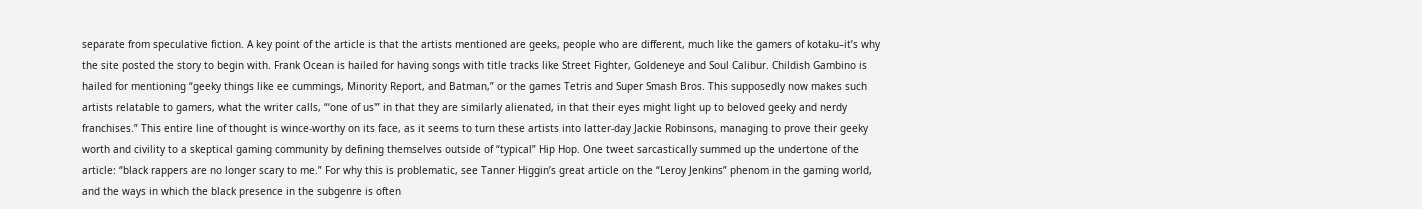separate from speculative fiction. A key point of the article is that the artists mentioned are geeks, people who are different, much like the gamers of kotaku–it’s why the site posted the story to begin with. Frank Ocean is hailed for having songs with title tracks like Street Fighter, Goldeneye and Soul Calibur. Childish Gambino is hailed for mentioning “geeky things like ee cummings, Minority Report, and Batman,” or the games Tetris and Super Smash Bros. This supposedly now makes such artists relatable to gamers, what the writer calls, “‘one of us'” in that they are similarly alienated, in that their eyes might light up to beloved geeky and nerdy franchises.” This entire line of thought is wince-worthy on its face, as it seems to turn these artists into latter-day Jackie Robinsons, managing to prove their geeky worth and civility to a skeptical gaming community by defining themselves outside of “typical” Hip Hop. One tweet sarcastically summed up the undertone of the article: “black rappers are no longer scary to me.” For why this is problematic, see Tanner Higgin’s great article on the “Leroy Jenkins” phenom in the gaming world, and the ways in which the black presence in the subgenre is often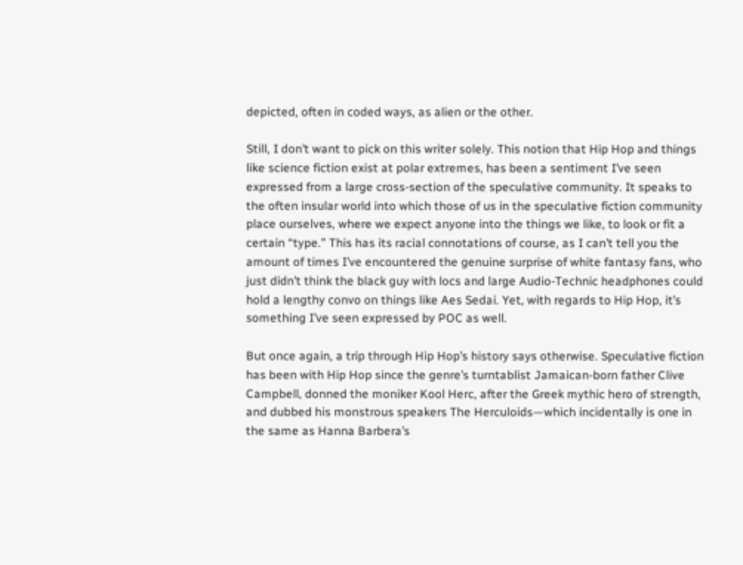depicted, often in coded ways, as alien or the other.

Still, I don’t want to pick on this writer solely. This notion that Hip Hop and things like science fiction exist at polar extremes, has been a sentiment I’ve seen expressed from a large cross-section of the speculative community. It speaks to the often insular world into which those of us in the speculative fiction community place ourselves, where we expect anyone into the things we like, to look or fit a certain “type.” This has its racial connotations of course, as I can’t tell you the amount of times I’ve encountered the genuine surprise of white fantasy fans, who just didn’t think the black guy with locs and large Audio-Technic headphones could hold a lengthy convo on things like Aes Sedai. Yet, with regards to Hip Hop, it’s something I’ve seen expressed by POC as well.

But once again, a trip through Hip Hop’s history says otherwise. Speculative fiction has been with Hip Hop since the genre’s turntablist Jamaican-born father Clive Campbell, donned the moniker Kool Herc, after the Greek mythic hero of strength, and dubbed his monstrous speakers The Herculoids—which incidentally is one in the same as Hanna Barbera’s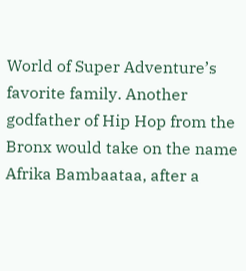World of Super Adventure’s favorite family. Another godfather of Hip Hop from the Bronx would take on the name Afrika Bambaataa, after a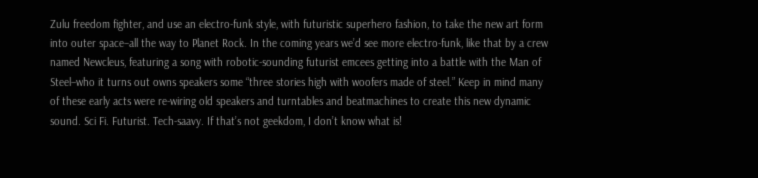Zulu freedom fighter, and use an electro-funk style, with futuristic superhero fashion, to take the new art form into outer space–all the way to Planet Rock. In the coming years we’d see more electro-funk, like that by a crew named Newcleus, featuring a song with robotic-sounding futurist emcees getting into a battle with the Man of Steel–who it turns out owns speakers some “three stories high with woofers made of steel.” Keep in mind many of these early acts were re-wiring old speakers and turntables and beatmachines to create this new dynamic sound. Sci Fi. Futurist. Tech-saavy. If that’s not geekdom, I don’t know what is!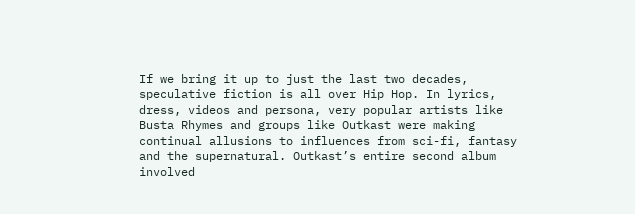If we bring it up to just the last two decades, speculative fiction is all over Hip Hop. In lyrics, dress, videos and persona, very popular artists like Busta Rhymes and groups like Outkast were making continual allusions to influences from sci-fi, fantasy and the supernatural. Outkast’s entire second album involved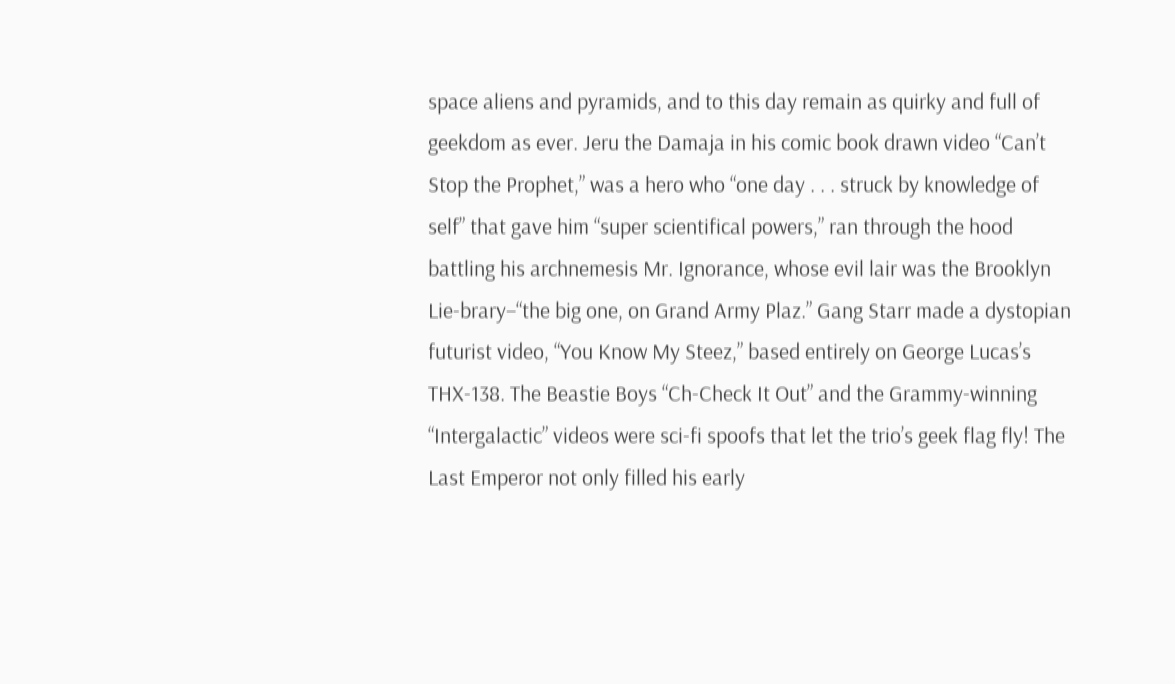space aliens and pyramids, and to this day remain as quirky and full of geekdom as ever. Jeru the Damaja in his comic book drawn video “Can’t Stop the Prophet,” was a hero who “one day . . . struck by knowledge of self” that gave him “super scientifical powers,” ran through the hood battling his archnemesis Mr. Ignorance, whose evil lair was the Brooklyn Lie-brary–“the big one, on Grand Army Plaz.” Gang Starr made a dystopian futurist video, “You Know My Steez,” based entirely on George Lucas’s THX-138. The Beastie Boys “Ch-Check It Out” and the Grammy-winning “Intergalactic” videos were sci-fi spoofs that let the trio’s geek flag fly! The Last Emperor not only filled his early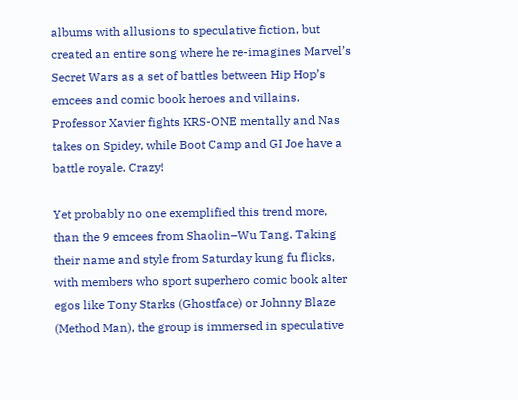albums with allusions to speculative fiction, but created an entire song where he re-imagines Marvel’s Secret Wars as a set of battles between Hip Hop’s emcees and comic book heroes and villains. Professor Xavier fights KRS-ONE mentally and Nas takes on Spidey, while Boot Camp and GI Joe have a battle royale. Crazy!

Yet probably no one exemplified this trend more, than the 9 emcees from Shaolin–Wu Tang. Taking their name and style from Saturday kung fu flicks, with members who sport superhero comic book alter egos like Tony Starks (Ghostface) or Johnny Blaze (Method Man), the group is immersed in speculative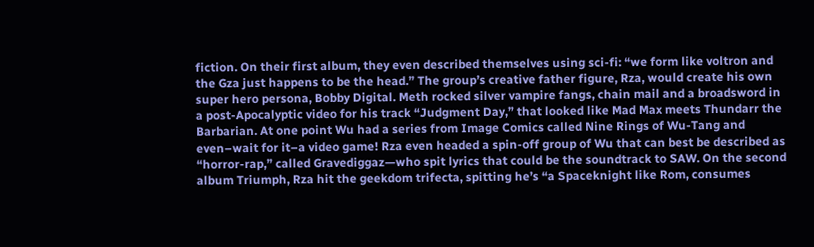fiction. On their first album, they even described themselves using sci-fi: “we form like voltron and the Gza just happens to be the head.” The group’s creative father figure, Rza, would create his own super hero persona, Bobby Digital. Meth rocked silver vampire fangs, chain mail and a broadsword in a post-Apocalyptic video for his track “Judgment Day,” that looked like Mad Max meets Thundarr the Barbarian. At one point Wu had a series from Image Comics called Nine Rings of Wu-Tang and even–wait for it–a video game! Rza even headed a spin-off group of Wu that can best be described as “horror-rap,” called Gravediggaz—who spit lyrics that could be the soundtrack to SAW. On the second album Triumph, Rza hit the geekdom trifecta, spitting he’s “a Spaceknight like Rom, consumes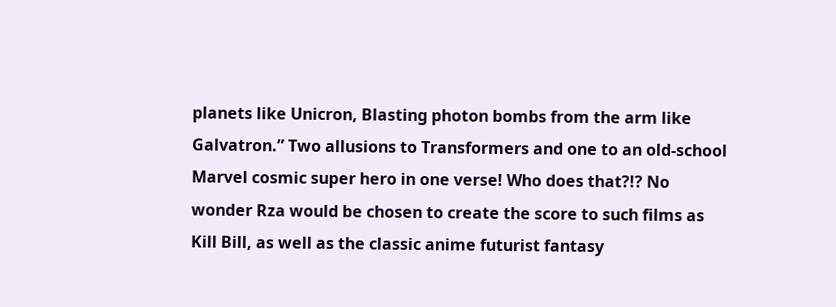planets like Unicron, Blasting photon bombs from the arm like Galvatron.” Two allusions to Transformers and one to an old-school Marvel cosmic super hero in one verse! Who does that?!? No wonder Rza would be chosen to create the score to such films as Kill Bill, as well as the classic anime futurist fantasy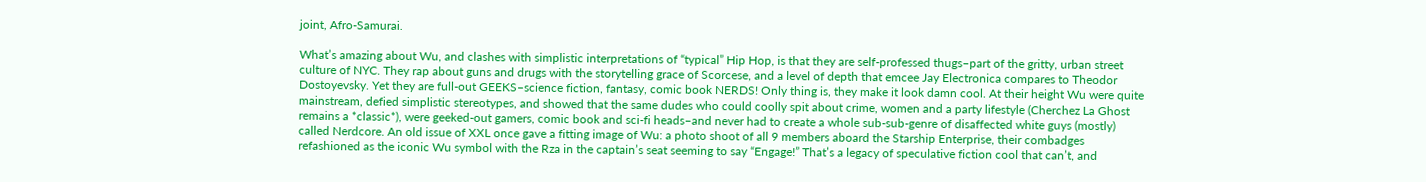joint, Afro-Samurai.

What’s amazing about Wu, and clashes with simplistic interpretations of “typical” Hip Hop, is that they are self-professed thugs–part of the gritty, urban street culture of NYC. They rap about guns and drugs with the storytelling grace of Scorcese, and a level of depth that emcee Jay Electronica compares to Theodor Dostoyevsky. Yet they are full-out GEEKS–science fiction, fantasy, comic book NERDS! Only thing is, they make it look damn cool. At their height Wu were quite mainstream, defied simplistic stereotypes, and showed that the same dudes who could coolly spit about crime, women and a party lifestyle (Cherchez La Ghost remains a *classic*), were geeked-out gamers, comic book and sci-fi heads–and never had to create a whole sub-sub-genre of disaffected white guys (mostly) called Nerdcore. An old issue of XXL once gave a fitting image of Wu: a photo shoot of all 9 members aboard the Starship Enterprise, their combadges refashioned as the iconic Wu symbol with the Rza in the captain’s seat seeming to say “Engage!” That’s a legacy of speculative fiction cool that can’t, and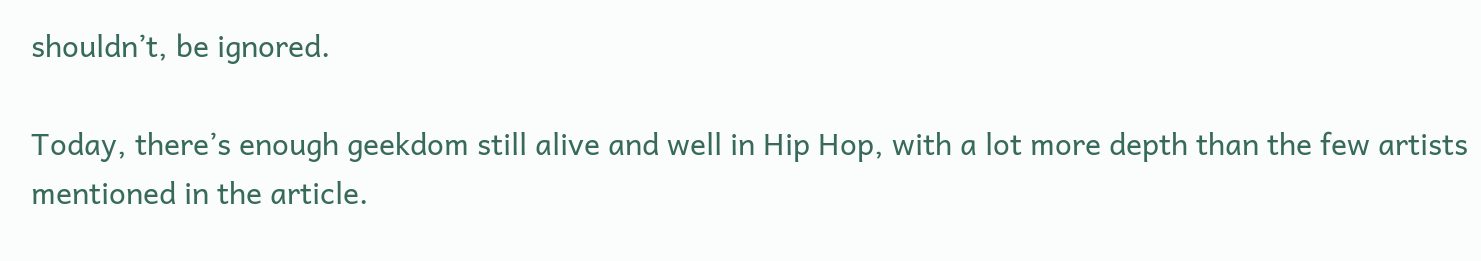shouldn’t, be ignored.

Today, there’s enough geekdom still alive and well in Hip Hop, with a lot more depth than the few artists mentioned in the article.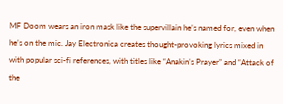MF Doom wears an iron mask like the supervillain he’s named for, even when he’s on the mic. Jay Electronica creates thought-provoking lyrics mixed in with popular sci-fi references, with titles like “Anakin’s Prayer” and “Attack of the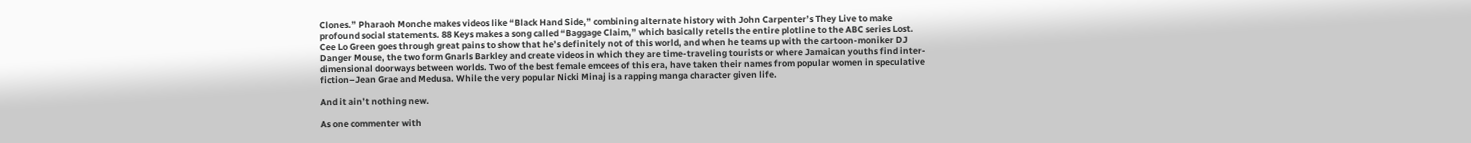Clones.” Pharaoh Monche makes videos like “Black Hand Side,” combining alternate history with John Carpenter’s They Live to make profound social statements. 88 Keys makes a song called “Baggage Claim,” which basically retells the entire plotline to the ABC series Lost. Cee Lo Green goes through great pains to show that he’s definitely not of this world, and when he teams up with the cartoon-moniker DJ Danger Mouse, the two form Gnarls Barkley and create videos in which they are time-traveling tourists or where Jamaican youths find inter-dimensional doorways between worlds. Two of the best female emcees of this era, have taken their names from popular women in speculative fiction–Jean Grae and Medusa. While the very popular Nicki Minaj is a rapping manga character given life.

And it ain’t nothing new.

As one commenter with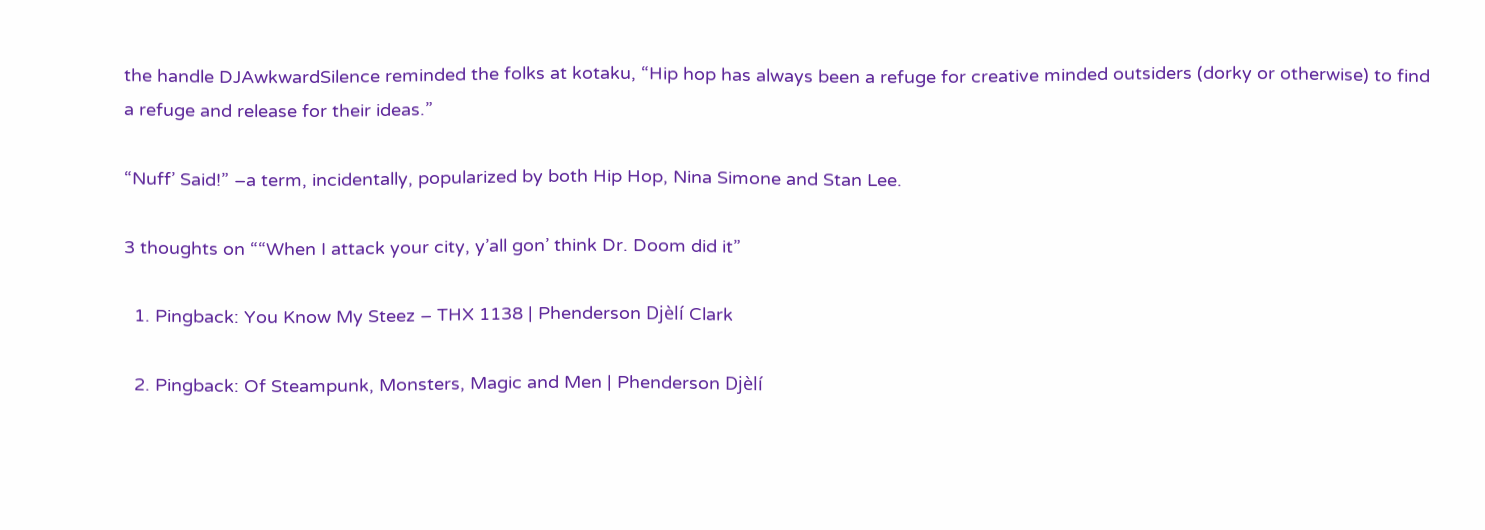the handle DJAwkwardSilence reminded the folks at kotaku, “Hip hop has always been a refuge for creative minded outsiders (dorky or otherwise) to find a refuge and release for their ideas.”

“Nuff’ Said!” –a term, incidentally, popularized by both Hip Hop, Nina Simone and Stan Lee.

3 thoughts on ““When I attack your city, y’all gon’ think Dr. Doom did it”

  1. Pingback: You Know My Steez – THX 1138 | Phenderson Djèlí Clark

  2. Pingback: Of Steampunk, Monsters, Magic and Men | Phenderson Djèlí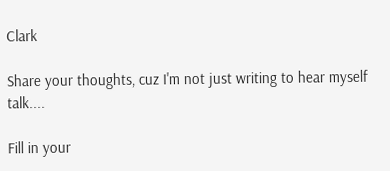Clark

Share your thoughts, cuz I'm not just writing to hear myself talk....

Fill in your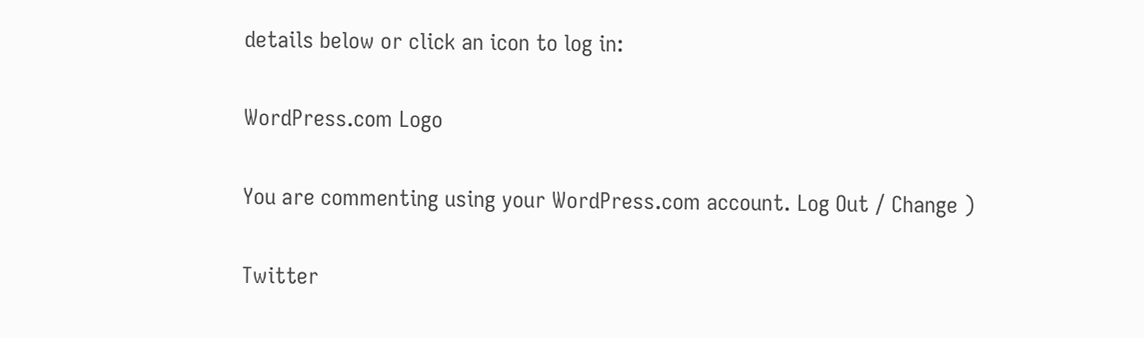details below or click an icon to log in:

WordPress.com Logo

You are commenting using your WordPress.com account. Log Out / Change )

Twitter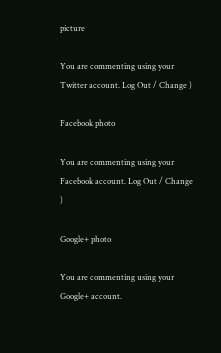picture

You are commenting using your Twitter account. Log Out / Change )

Facebook photo

You are commenting using your Facebook account. Log Out / Change )

Google+ photo

You are commenting using your Google+ account.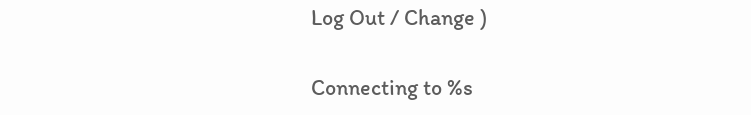Log Out / Change )

Connecting to %s